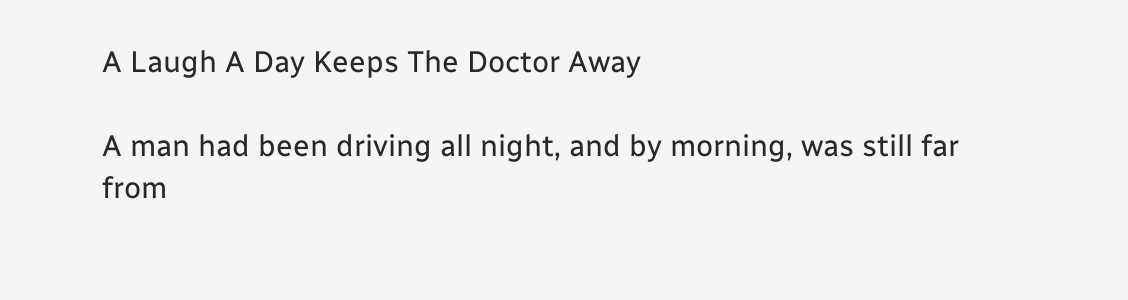A Laugh A Day Keeps The Doctor Away

A man had been driving all night, and by morning, was still far
from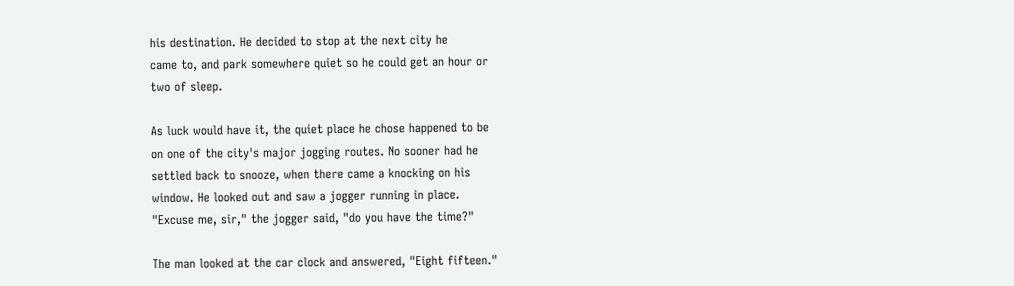his destination. He decided to stop at the next city he
came to, and park somewhere quiet so he could get an hour or
two of sleep.

As luck would have it, the quiet place he chose happened to be
on one of the city's major jogging routes. No sooner had he
settled back to snooze, when there came a knocking on his
window. He looked out and saw a jogger running in place.
"Excuse me, sir," the jogger said, "do you have the time?"

The man looked at the car clock and answered, "Eight fifteen."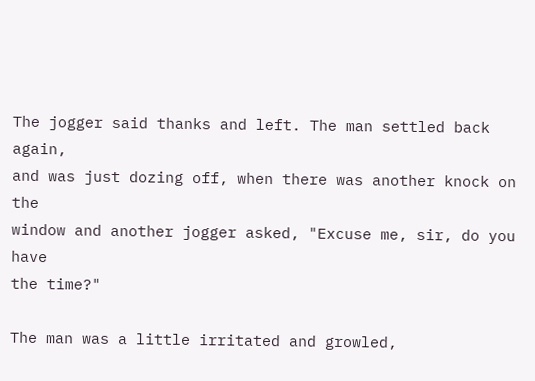The jogger said thanks and left. The man settled back again,
and was just dozing off, when there was another knock on the
window and another jogger asked, "Excuse me, sir, do you have
the time?"

The man was a little irritated and growled,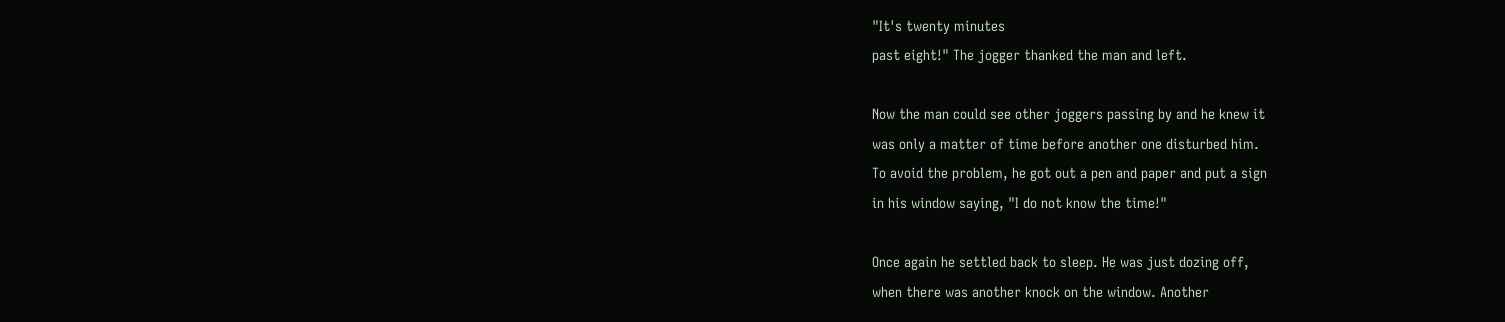"It's twenty minutes
past eight!" The jogger thanked the man and left.

Now the man could see other joggers passing by and he knew it
was only a matter of time before another one disturbed him.
To avoid the problem, he got out a pen and paper and put a sign
in his window saying, "I do not know the time!"

Once again he settled back to sleep. He was just dozing off,
when there was another knock on the window. Another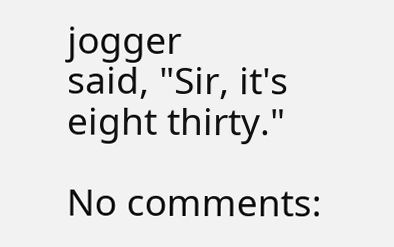jogger
said, "Sir, it's eight thirty."

No comments: